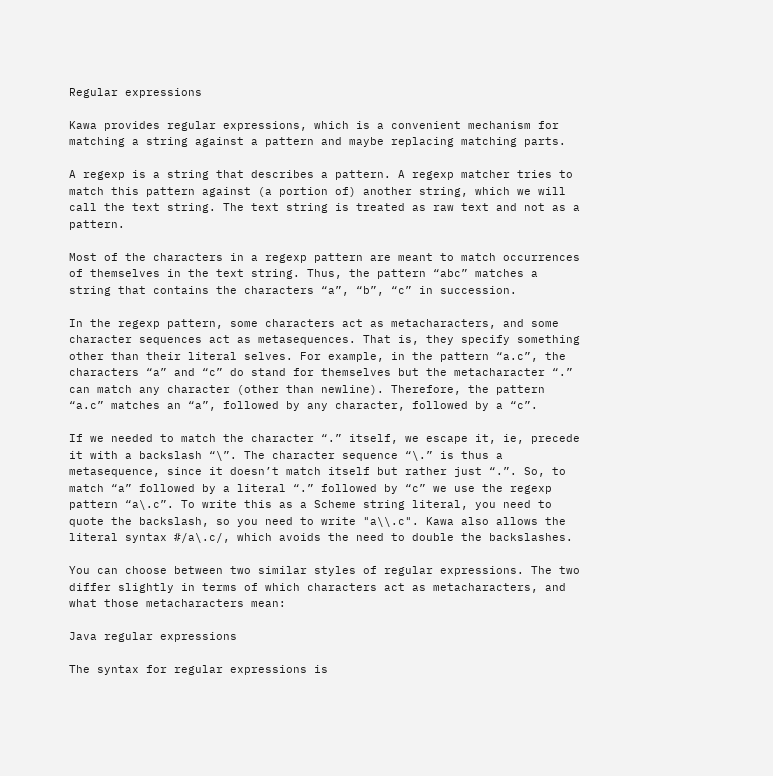Regular expressions

Kawa provides regular expressions, which is a convenient mechanism for matching a string against a pattern and maybe replacing matching parts.

A regexp is a string that describes a pattern. A regexp matcher tries to match this pattern against (a portion of) another string, which we will call the text string. The text string is treated as raw text and not as a pattern.

Most of the characters in a regexp pattern are meant to match occurrences of themselves in the text string. Thus, the pattern “abc” matches a string that contains the characters “a”, “b”, “c” in succession.

In the regexp pattern, some characters act as metacharacters, and some character sequences act as metasequences. That is, they specify something other than their literal selves. For example, in the pattern “a.c”, the characters “a” and “c” do stand for themselves but the metacharacter “.” can match any character (other than newline). Therefore, the pattern “a.c” matches an “a”, followed by any character, followed by a “c”.

If we needed to match the character “.” itself, we escape it, ie, precede it with a backslash “\”. The character sequence “\.” is thus a metasequence, since it doesn’t match itself but rather just “.”. So, to match “a” followed by a literal “.” followed by “c” we use the regexp pattern “a\.c”. To write this as a Scheme string literal, you need to quote the backslash, so you need to write "a\\.c". Kawa also allows the literal syntax #/a\.c/, which avoids the need to double the backslashes.

You can choose between two similar styles of regular expressions. The two differ slightly in terms of which characters act as metacharacters, and what those metacharacters mean:

Java regular expressions

The syntax for regular expressions is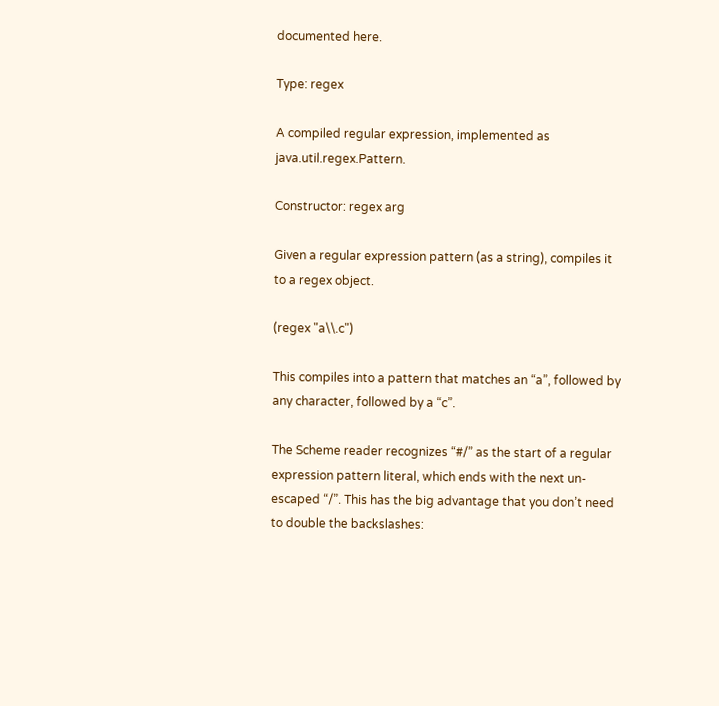documented here.

Type: regex

A compiled regular expression, implemented as java.util.regex.Pattern.

Constructor: regex arg

Given a regular expression pattern (as a string), compiles it to a regex object.

(regex "a\\.c")

This compiles into a pattern that matches an “a”, followed by any character, followed by a “c”.

The Scheme reader recognizes “#/” as the start of a regular expression pattern literal, which ends with the next un-escaped “/”. This has the big advantage that you don’t need to double the backslashes: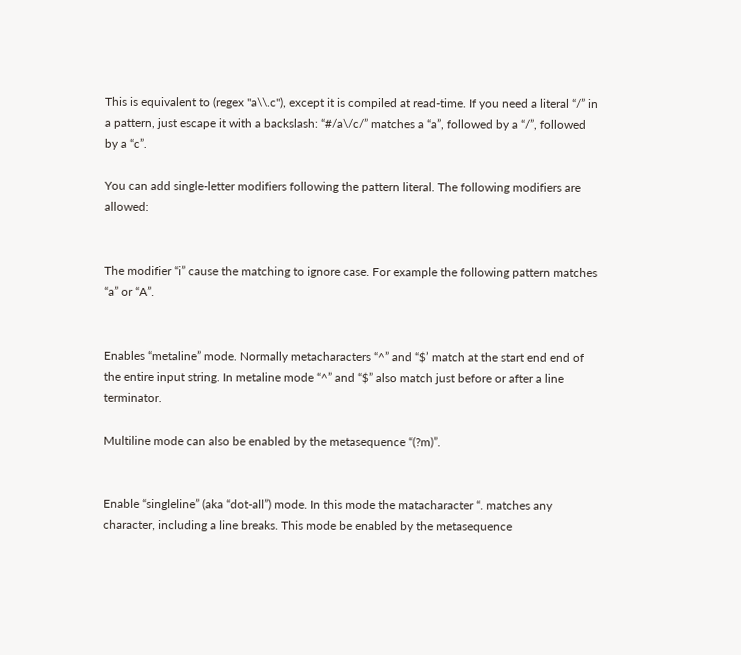This is equivalent to (regex "a\\.c"), except it is compiled at read-time. If you need a literal “/” in a pattern, just escape it with a backslash: “#/a\/c/” matches a “a”, followed by a “/”, followed by a “c”.

You can add single-letter modifiers following the pattern literal. The following modifiers are allowed:


The modifier “i” cause the matching to ignore case. For example the following pattern matches “a” or “A”.


Enables “metaline” mode. Normally metacharacters “^” and “$’ match at the start end end of the entire input string. In metaline mode “^” and “$” also match just before or after a line terminator.

Multiline mode can also be enabled by the metasequence “(?m)”.


Enable “singleline” (aka “dot-all”) mode. In this mode the matacharacter “. matches any character, including a line breaks. This mode be enabled by the metasequence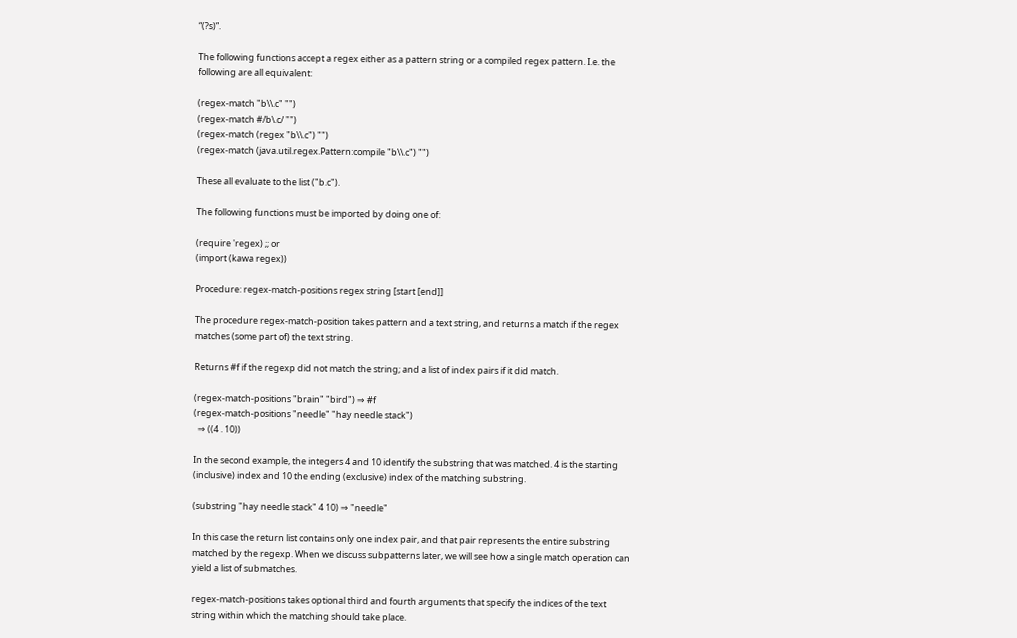“(?s)”.

The following functions accept a regex either as a pattern string or a compiled regex pattern. I.e. the following are all equivalent:

(regex-match "b\\.c" "")
(regex-match #/b\.c/ "")
(regex-match (regex "b\\.c") "")
(regex-match (java.util.regex.Pattern:compile "b\\.c") "")

These all evaluate to the list ("b.c").

The following functions must be imported by doing one of:

(require 'regex) ;; or
(import (kawa regex))

Procedure: regex-match-positions regex string [start [end]]

The procedure regex‑match‑position takes pattern and a text string, and returns a match if the regex matches (some part of) the text string.

Returns #f if the regexp did not match the string; and a list of index pairs if it did match.

(regex-match-positions "brain" "bird") ⇒ #f
(regex-match-positions "needle" "hay needle stack")
  ⇒ ((4 . 10))

In the second example, the integers 4 and 10 identify the substring that was matched. 4 is the starting (inclusive) index and 10 the ending (exclusive) index of the matching substring.

(substring "hay needle stack" 4 10) ⇒ "needle"

In this case the return list contains only one index pair, and that pair represents the entire substring matched by the regexp. When we discuss subpatterns later, we will see how a single match operation can yield a list of submatches.

regex‑match‑positions takes optional third and fourth arguments that specify the indices of the text string within which the matching should take place.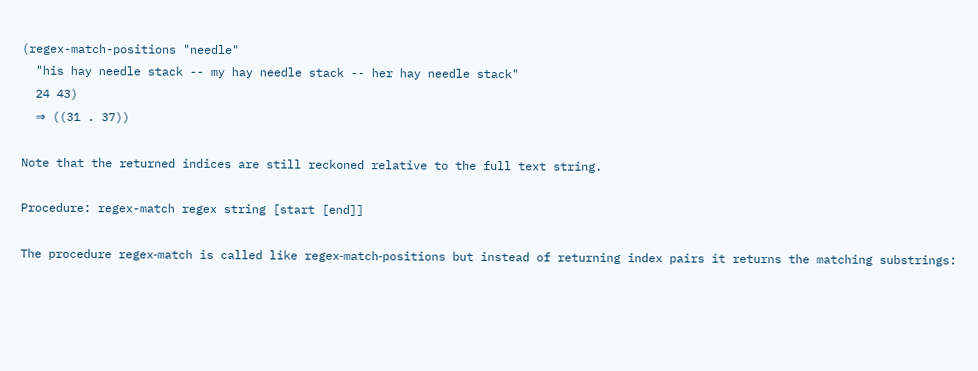(regex-match-positions "needle"
  "his hay needle stack -- my hay needle stack -- her hay needle stack"
  24 43)
  ⇒ ((31 . 37))

Note that the returned indices are still reckoned relative to the full text string.

Procedure: regex-match regex string [start [end]]

The procedure regex‑match is called like regex‑match‑positions but instead of returning index pairs it returns the matching substrings: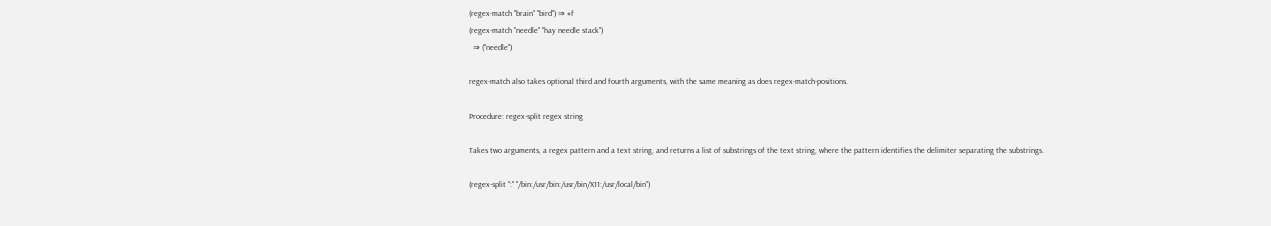(regex-match "brain" "bird") ⇒ #f
(regex-match "needle" "hay needle stack")
  ⇒ ("needle")

regex‑match also takes optional third and fourth arguments, with the same meaning as does regex‑match‑positions.

Procedure: regex-split regex string

Takes two arguments, a regex pattern and a text string, and returns a list of substrings of the text string, where the pattern identifies the delimiter separating the substrings.

(regex-split ":" "/bin:/usr/bin:/usr/bin/X11:/usr/local/bin")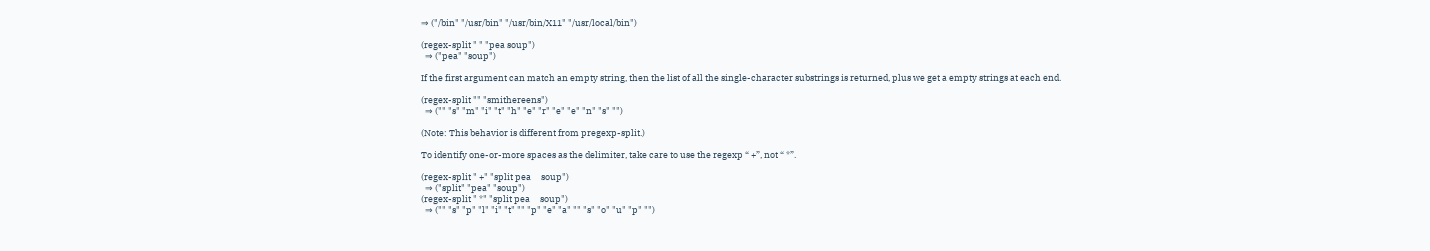⇒ ("/bin" "/usr/bin" "/usr/bin/X11" "/usr/local/bin")

(regex-split " " "pea soup")
  ⇒ ("pea" "soup")

If the first argument can match an empty string, then the list of all the single-character substrings is returned, plus we get a empty strings at each end.

(regex-split "" "smithereens")
  ⇒ ("" "s" "m" "i" "t" "h" "e" "r" "e" "e" "n" "s" "")

(Note: This behavior is different from pregexp-split.)

To identify one-or-more spaces as the delimiter, take care to use the regexp “ +”, not “ *”.

(regex-split " +" "split pea     soup")
  ⇒ ("split" "pea" "soup")
(regex-split " *" "split pea     soup")
  ⇒ ("" "s" "p" "l" "i" "t" "" "p" "e" "a" "" "s" "o" "u" "p" "")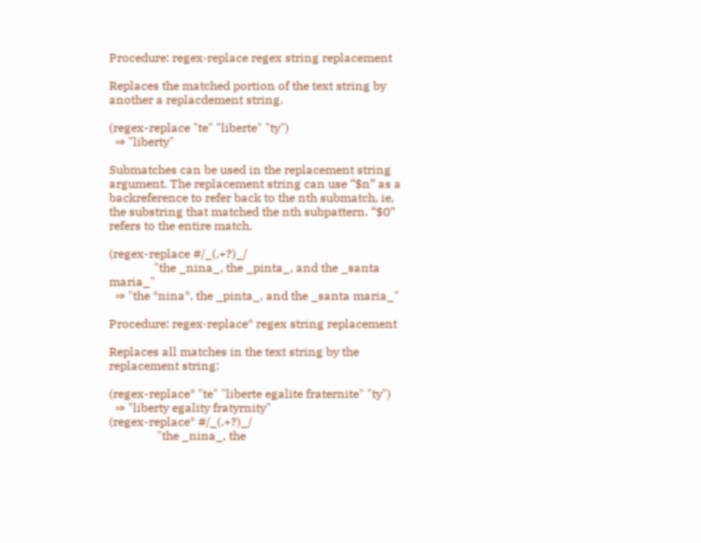Procedure: regex‑replace regex string replacement

Replaces the matched portion of the text string by another a replacdement string.

(regex-replace "te" "liberte" "ty")
  ⇒ "liberty"

Submatches can be used in the replacement string argument. The replacement string can use “$n” as a backreference to refer back to the nth submatch, ie, the substring that matched the nth subpattern. “$0” refers to the entire match.

(regex-replace #/_(.+?)_/
               "the _nina_, the _pinta_, and the _santa maria_"
  ⇒ "the *nina*, the _pinta_, and the _santa maria_"

Procedure: regex‑replace* regex string replacement

Replaces all matches in the text string by the replacement string:

(regex-replace* "te" "liberte egalite fraternite" "ty")
  ⇒ "liberty egality fratyrnity"
(regex-replace* #/_(.+?)_/
                "the _nina_, the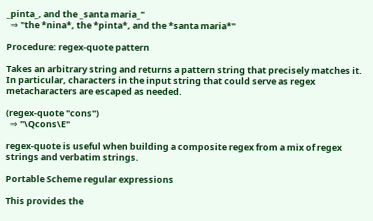_pinta_, and the _santa maria_"
  ⇒ "the *nina*, the *pinta*, and the *santa maria*"

Procedure: regex-quote pattern

Takes an arbitrary string and returns a pattern string that precisely matches it. In particular, characters in the input string that could serve as regex metacharacters are escaped as needed.

(regex-quote "cons")
  ⇒ "\Qcons\E"

regex‑quote is useful when building a composite regex from a mix of regex strings and verbatim strings.

Portable Scheme regular expressions

This provides the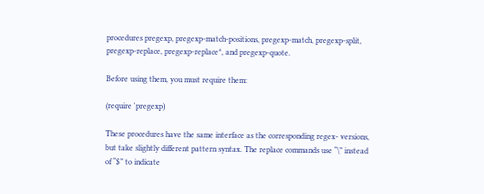procedures pregexp, pregexp‑match‑positions, pregexp‑match, pregexp‑split, pregexp‑replace, pregexp‑replace*, and pregexp‑quote.

Before using them, you must require them:

(require 'pregexp)

These procedures have the same interface as the corresponding regex- versions, but take slightly different pattern syntax. The replace commands use “\” instead of “$” to indicate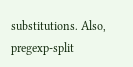substitutions. Also, pregexp‑split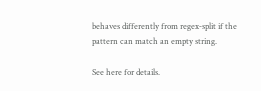behaves differently from regex‑split if the pattern can match an empty string.

See here for details.